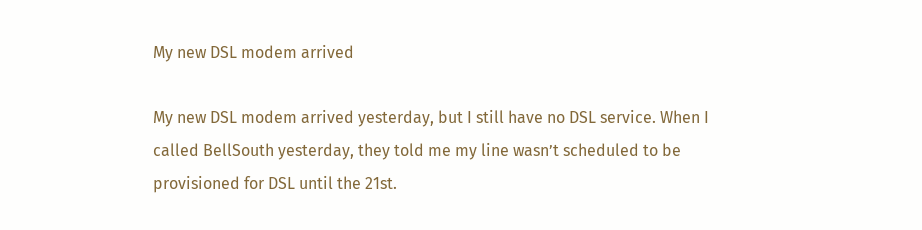My new DSL modem arrived

My new DSL modem arrived yesterday, but I still have no DSL service. When I called BellSouth yesterday, they told me my line wasn’t scheduled to be provisioned for DSL until the 21st.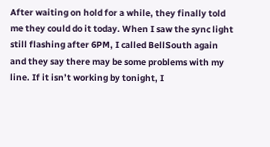After waiting on hold for a while, they finally told me they could do it today. When I saw the sync light still flashing after 6PM, I called BellSouth again and they say there may be some problems with my line. If it isn’t working by tonight, I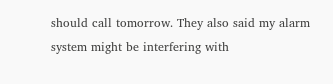should call tomorrow. They also said my alarm system might be interfering with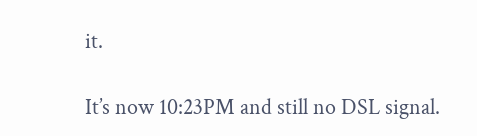it.

It’s now 10:23PM and still no DSL signal.